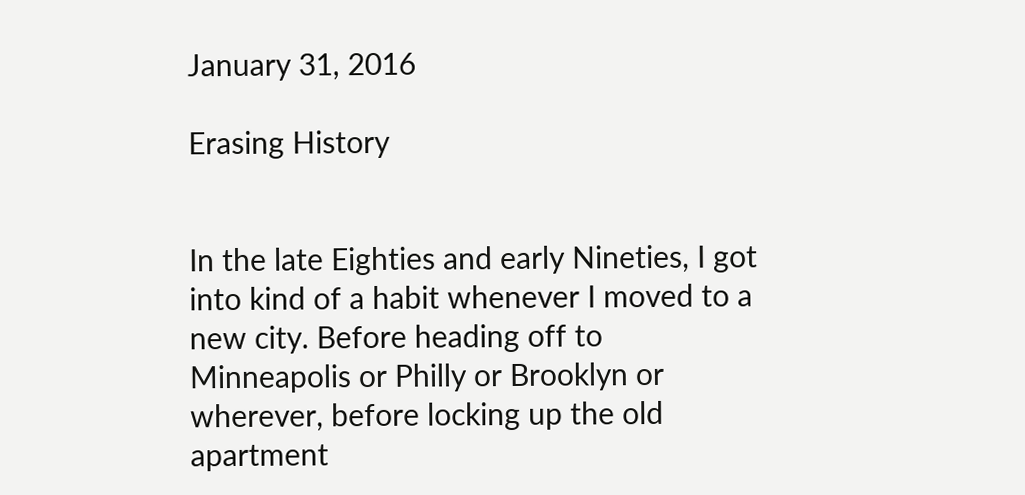January 31, 2016

Erasing History


In the late Eighties and early Nineties, I got into kind of a habit whenever I moved to a new city. Before heading off to Minneapolis or Philly or Brooklyn or wherever, before locking up the old apartment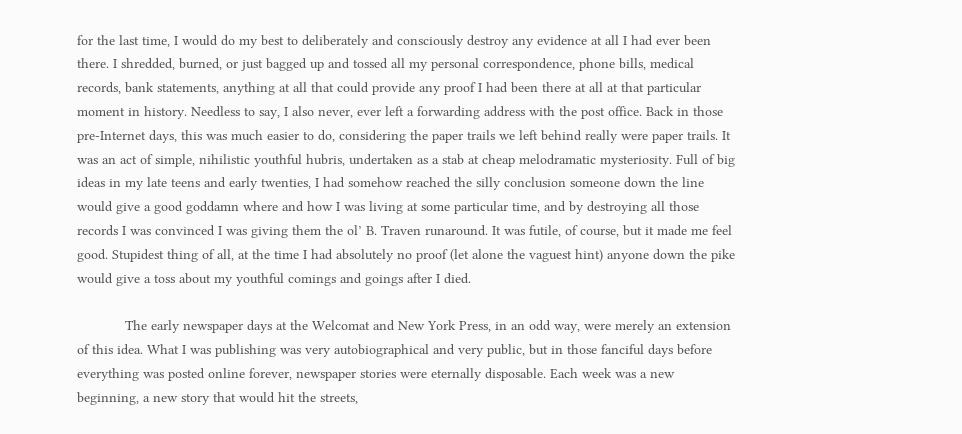for the last time, I would do my best to deliberately and consciously destroy any evidence at all I had ever been there. I shredded, burned, or just bagged up and tossed all my personal correspondence, phone bills, medical records, bank statements, anything at all that could provide any proof I had been there at all at that particular moment in history. Needless to say, I also never, ever left a forwarding address with the post office. Back in those pre-Internet days, this was much easier to do, considering the paper trails we left behind really were paper trails. It was an act of simple, nihilistic youthful hubris, undertaken as a stab at cheap melodramatic mysteriosity. Full of big ideas in my late teens and early twenties, I had somehow reached the silly conclusion someone down the line would give a good goddamn where and how I was living at some particular time, and by destroying all those records I was convinced I was giving them the ol’ B. Traven runaround. It was futile, of course, but it made me feel good. Stupidest thing of all, at the time I had absolutely no proof (let alone the vaguest hint) anyone down the pike would give a toss about my youthful comings and goings after I died.

            The early newspaper days at the Welcomat and New York Press, in an odd way, were merely an extension of this idea. What I was publishing was very autobiographical and very public, but in those fanciful days before everything was posted online forever, newspaper stories were eternally disposable. Each week was a new beginning, a new story that would hit the streets,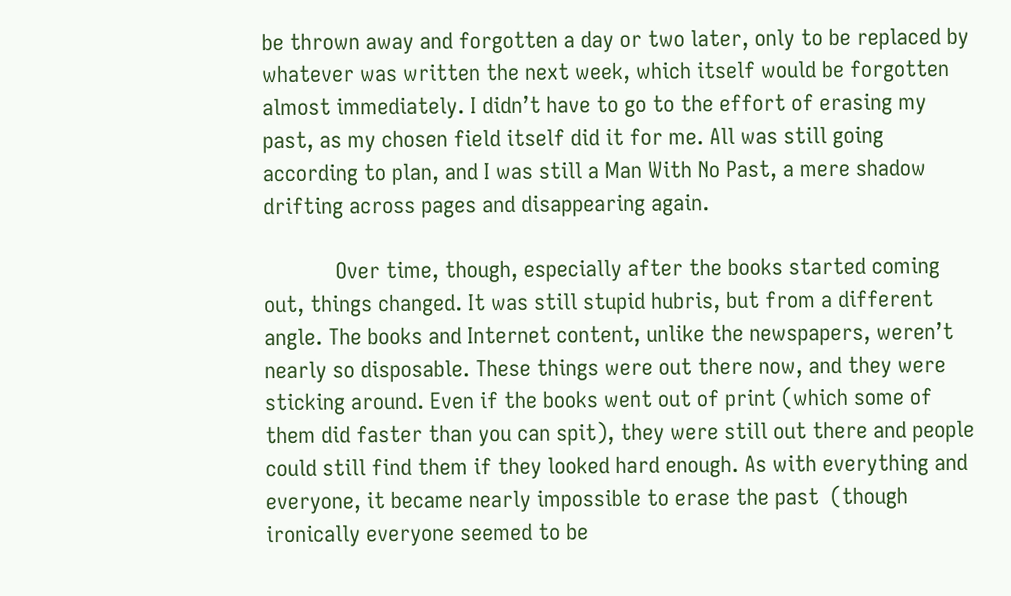be thrown away and forgotten a day or two later, only to be replaced by whatever was written the next week, which itself would be forgotten almost immediately. I didn’t have to go to the effort of erasing my past, as my chosen field itself did it for me. All was still going according to plan, and I was still a Man With No Past, a mere shadow drifting across pages and disappearing again.

            Over time, though, especially after the books started coming out, things changed. It was still stupid hubris, but from a different angle. The books and Internet content, unlike the newspapers, weren’t nearly so disposable. These things were out there now, and they were sticking around. Even if the books went out of print (which some of them did faster than you can spit), they were still out there and people could still find them if they looked hard enough. As with everything and everyone, it became nearly impossible to erase the past  (though ironically everyone seemed to be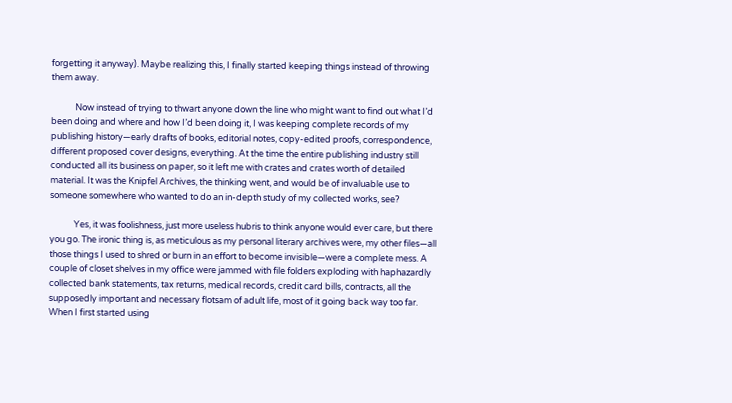forgetting it anyway). Maybe realizing this, I finally started keeping things instead of throwing them away.

            Now instead of trying to thwart anyone down the line who might want to find out what I’d been doing and where and how I’d been doing it, I was keeping complete records of my publishing history—early drafts of books, editorial notes, copy-edited proofs, correspondence, different proposed cover designs, everything. At the time the entire publishing industry still conducted all its business on paper, so it left me with crates and crates worth of detailed material. It was the Knipfel Archives, the thinking went, and would be of invaluable use to someone somewhere who wanted to do an in-depth study of my collected works, see?

            Yes, it was foolishness, just more useless hubris to think anyone would ever care, but there you go. The ironic thing is, as meticulous as my personal literary archives were, my other files—all those things I used to shred or burn in an effort to become invisible—were a complete mess. A couple of closet shelves in my office were jammed with file folders exploding with haphazardly collected bank statements, tax returns, medical records, credit card bills, contracts, all the supposedly important and necessary flotsam of adult life, most of it going back way too far. When I first started using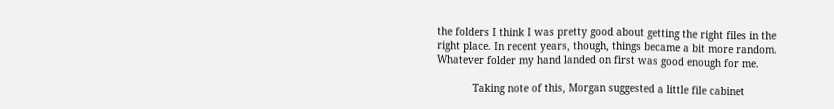the folders I think I was pretty good about getting the right files in the right place. In recent years, though, things became a bit more random. Whatever folder my hand landed on first was good enough for me.

            Taking note of this, Morgan suggested a little file cabinet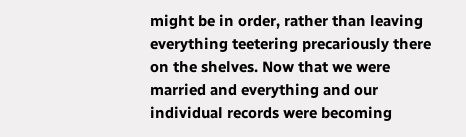might be in order, rather than leaving everything teetering precariously there on the shelves. Now that we were married and everything and our individual records were becoming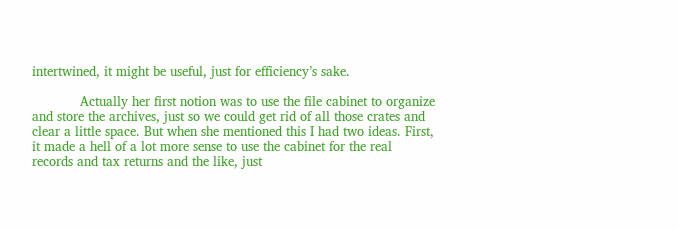intertwined, it might be useful, just for efficiency’s sake.

            Actually her first notion was to use the file cabinet to organize and store the archives, just so we could get rid of all those crates and clear a little space. But when she mentioned this I had two ideas. First, it made a hell of a lot more sense to use the cabinet for the real records and tax returns and the like, just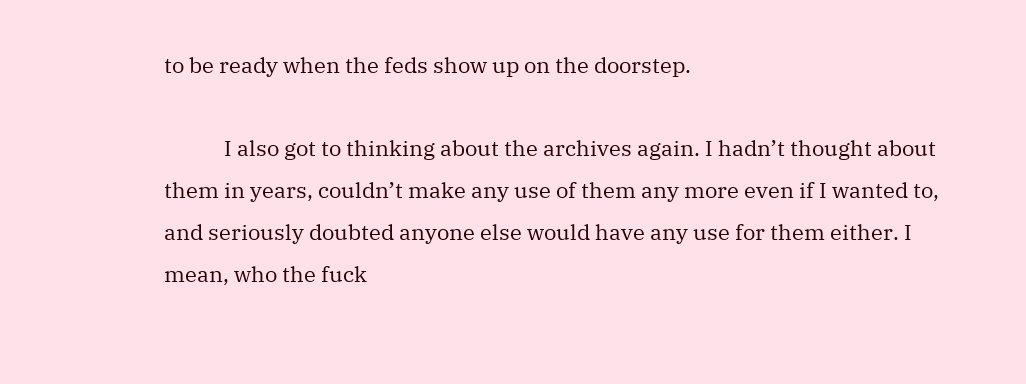to be ready when the feds show up on the doorstep.

            I also got to thinking about the archives again. I hadn’t thought about them in years, couldn’t make any use of them any more even if I wanted to, and seriously doubted anyone else would have any use for them either. I mean, who the fuck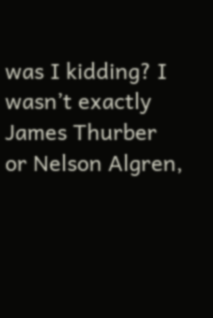was I kidding? I wasn’t exactly James Thurber or Nelson Algren,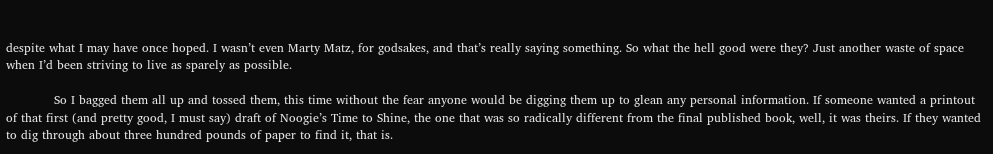despite what I may have once hoped. I wasn’t even Marty Matz, for godsakes, and that’s really saying something. So what the hell good were they? Just another waste of space when I’d been striving to live as sparely as possible.

            So I bagged them all up and tossed them, this time without the fear anyone would be digging them up to glean any personal information. If someone wanted a printout of that first (and pretty good, I must say) draft of Noogie’s Time to Shine, the one that was so radically different from the final published book, well, it was theirs. If they wanted to dig through about three hundred pounds of paper to find it, that is.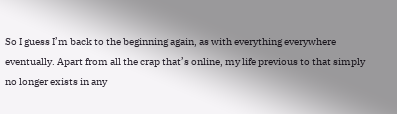So I guess I’m back to the beginning again, as with everything everywhere eventually. Apart from all the crap that’s online, my life previous to that simply no longer exists in any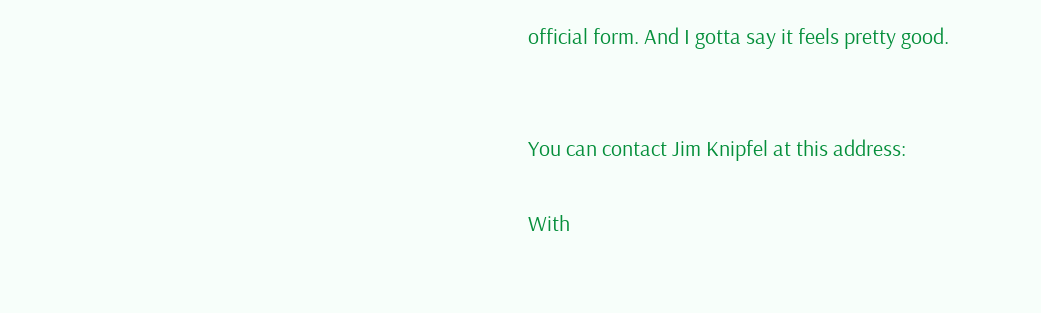official form. And I gotta say it feels pretty good.


You can contact Jim Knipfel at this address:

With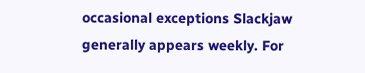occasional exceptions Slackjaw generally appears weekly. For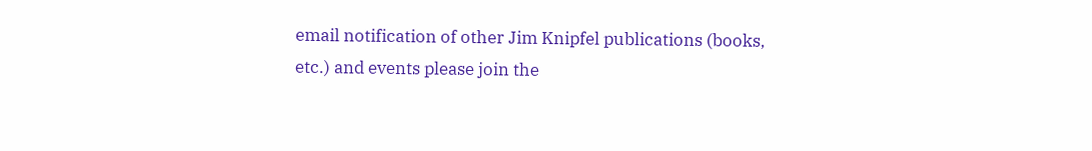email notification of other Jim Knipfel publications (books, etc.) and events please join the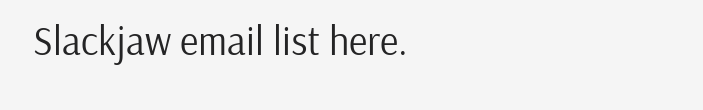Slackjaw email list here.